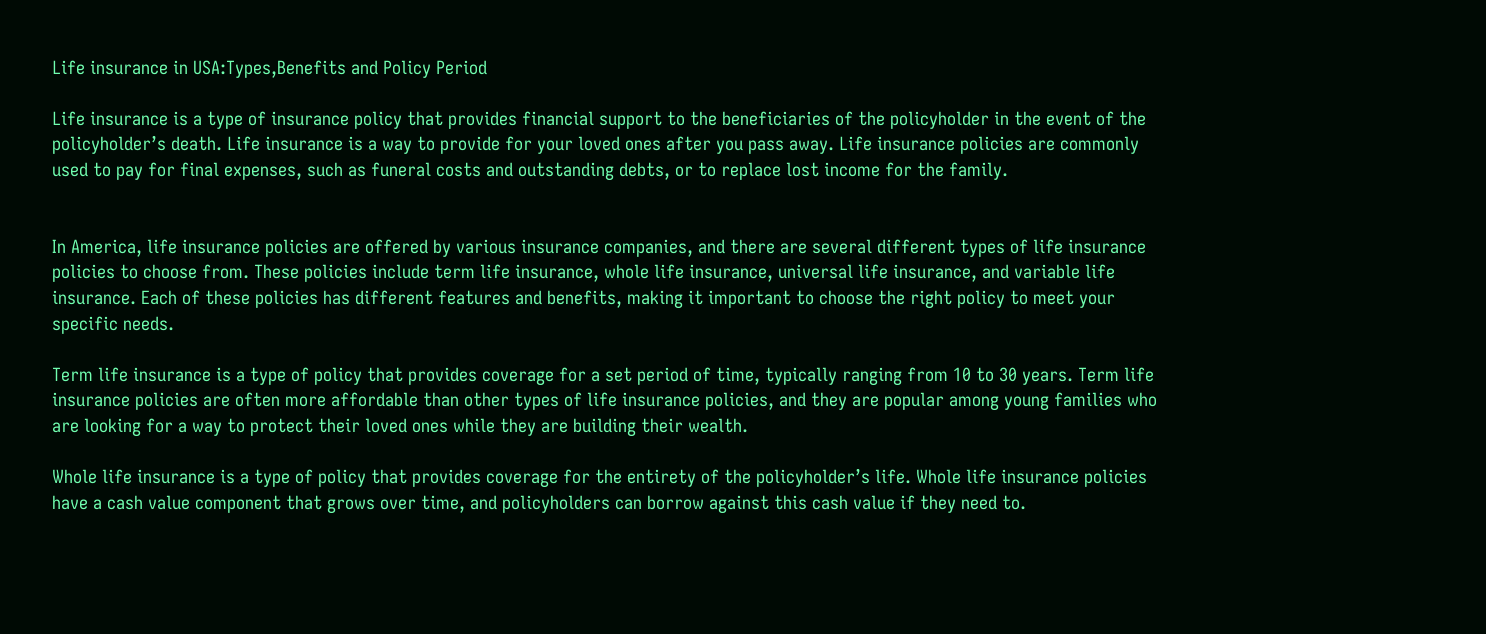Life insurance in USA:Types,Benefits and Policy Period

Life insurance is a type of insurance policy that provides financial support to the beneficiaries of the policyholder in the event of the policyholder’s death. Life insurance is a way to provide for your loved ones after you pass away. Life insurance policies are commonly used to pay for final expenses, such as funeral costs and outstanding debts, or to replace lost income for the family.


In America, life insurance policies are offered by various insurance companies, and there are several different types of life insurance policies to choose from. These policies include term life insurance, whole life insurance, universal life insurance, and variable life insurance. Each of these policies has different features and benefits, making it important to choose the right policy to meet your specific needs.

Term life insurance is a type of policy that provides coverage for a set period of time, typically ranging from 10 to 30 years. Term life insurance policies are often more affordable than other types of life insurance policies, and they are popular among young families who are looking for a way to protect their loved ones while they are building their wealth.

Whole life insurance is a type of policy that provides coverage for the entirety of the policyholder’s life. Whole life insurance policies have a cash value component that grows over time, and policyholders can borrow against this cash value if they need to.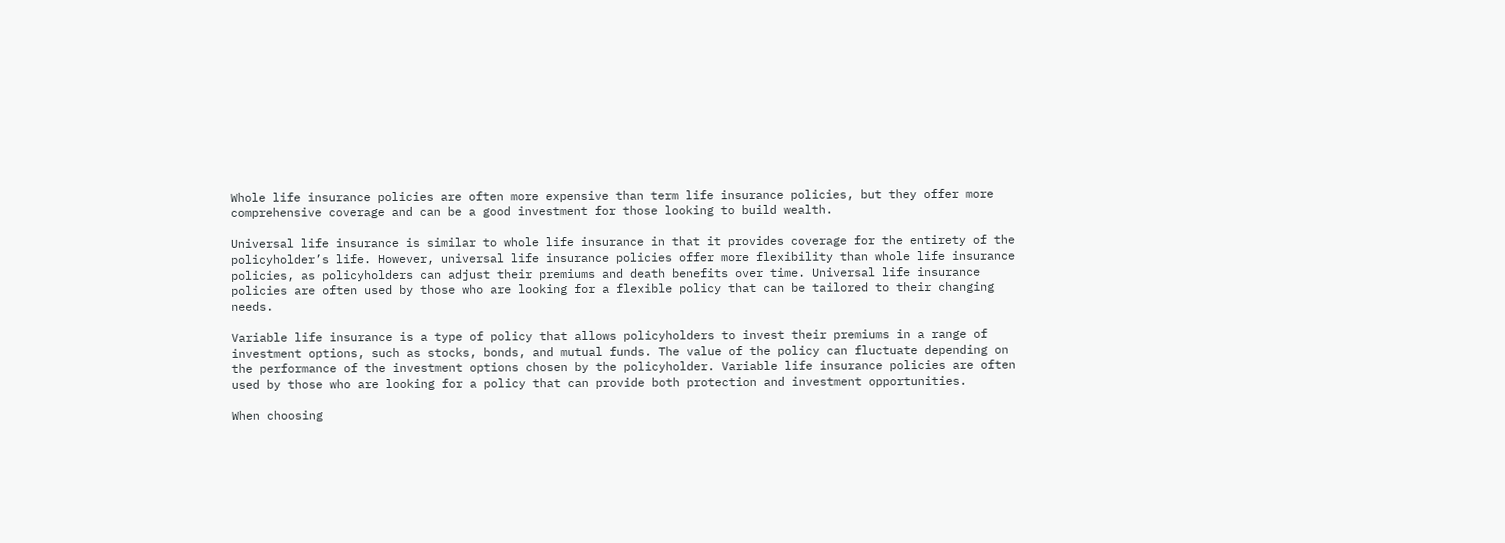Whole life insurance policies are often more expensive than term life insurance policies, but they offer more comprehensive coverage and can be a good investment for those looking to build wealth.

Universal life insurance is similar to whole life insurance in that it provides coverage for the entirety of the policyholder’s life. However, universal life insurance policies offer more flexibility than whole life insurance policies, as policyholders can adjust their premiums and death benefits over time. Universal life insurance policies are often used by those who are looking for a flexible policy that can be tailored to their changing needs.

Variable life insurance is a type of policy that allows policyholders to invest their premiums in a range of investment options, such as stocks, bonds, and mutual funds. The value of the policy can fluctuate depending on the performance of the investment options chosen by the policyholder. Variable life insurance policies are often used by those who are looking for a policy that can provide both protection and investment opportunities.

When choosing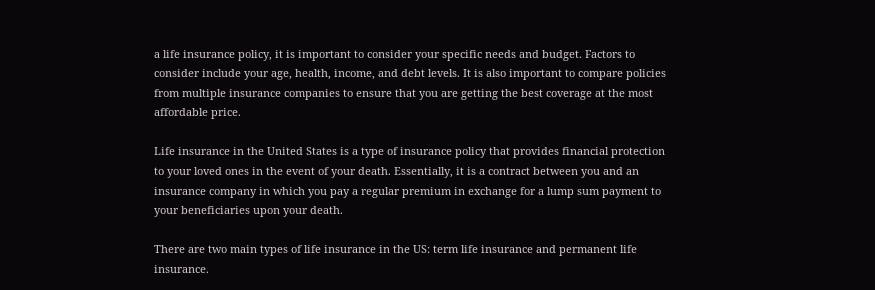a life insurance policy, it is important to consider your specific needs and budget. Factors to consider include your age, health, income, and debt levels. It is also important to compare policies from multiple insurance companies to ensure that you are getting the best coverage at the most affordable price.

Life insurance in the United States is a type of insurance policy that provides financial protection to your loved ones in the event of your death. Essentially, it is a contract between you and an insurance company in which you pay a regular premium in exchange for a lump sum payment to your beneficiaries upon your death.

There are two main types of life insurance in the US: term life insurance and permanent life insurance.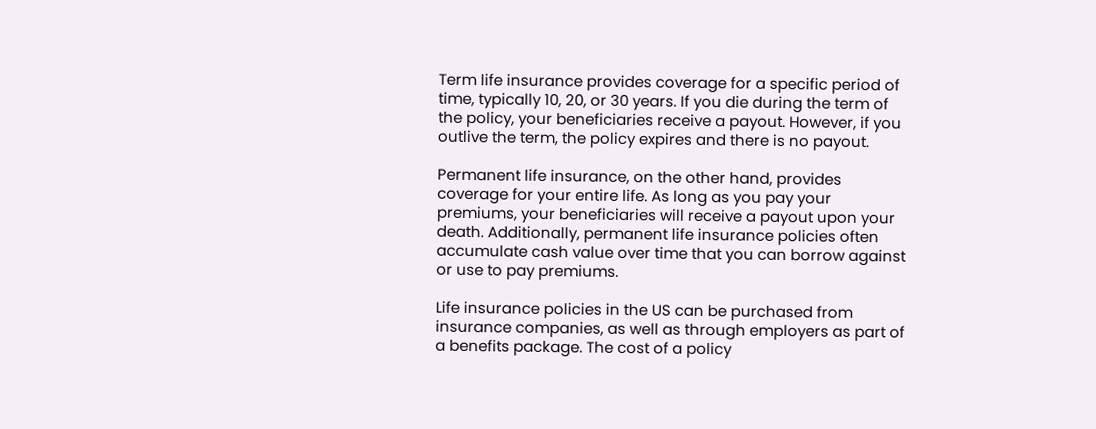Term life insurance provides coverage for a specific period of time, typically 10, 20, or 30 years. If you die during the term of the policy, your beneficiaries receive a payout. However, if you outlive the term, the policy expires and there is no payout.

Permanent life insurance, on the other hand, provides coverage for your entire life. As long as you pay your premiums, your beneficiaries will receive a payout upon your death. Additionally, permanent life insurance policies often accumulate cash value over time that you can borrow against or use to pay premiums.

Life insurance policies in the US can be purchased from insurance companies, as well as through employers as part of a benefits package. The cost of a policy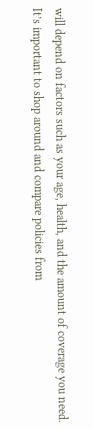will depend on factors such as your age, health, and the amount of coverage you need. It’s important to shop around and compare policies from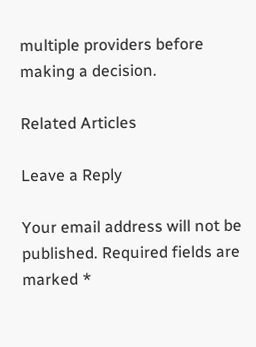multiple providers before making a decision.

Related Articles

Leave a Reply

Your email address will not be published. Required fields are marked *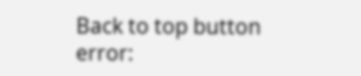Back to top button
error: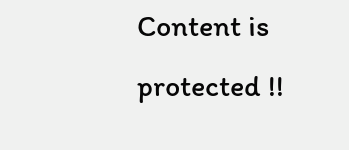Content is protected !!